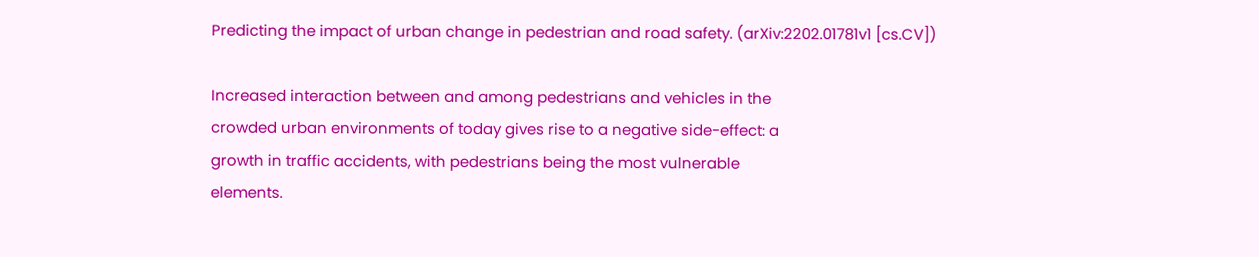Predicting the impact of urban change in pedestrian and road safety. (arXiv:2202.01781v1 [cs.CV])

Increased interaction between and among pedestrians and vehicles in the
crowded urban environments of today gives rise to a negative side-effect: a
growth in traffic accidents, with pedestrians being the most vulnerable
elements.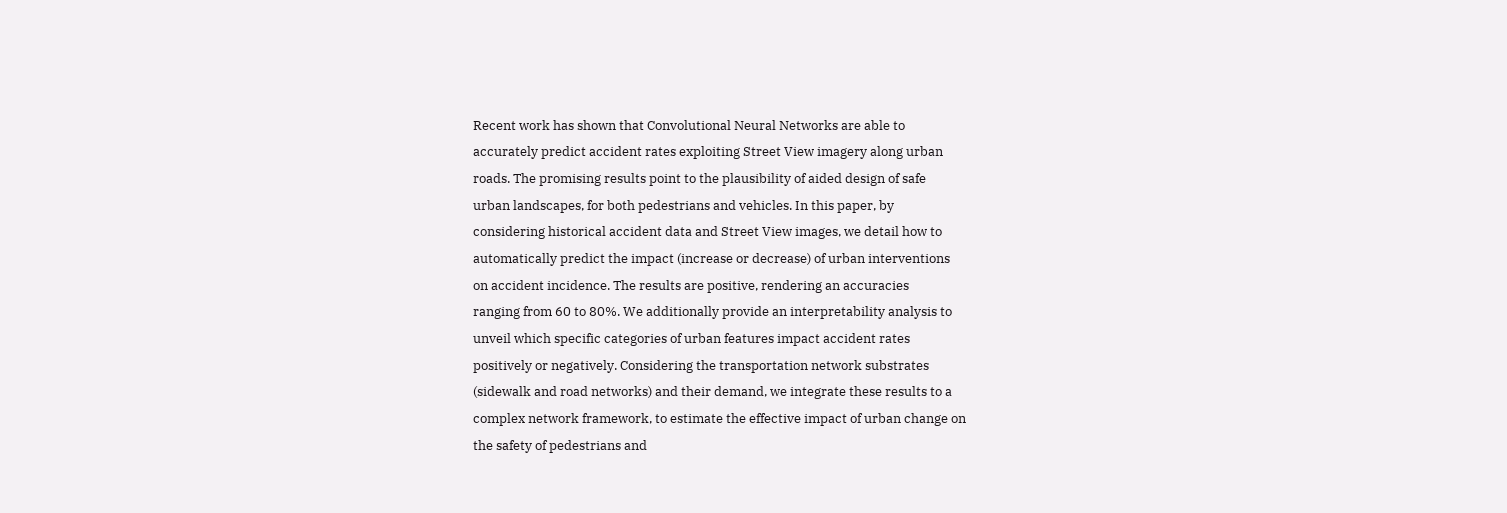Recent work has shown that Convolutional Neural Networks are able to
accurately predict accident rates exploiting Street View imagery along urban
roads. The promising results point to the plausibility of aided design of safe
urban landscapes, for both pedestrians and vehicles. In this paper, by
considering historical accident data and Street View images, we detail how to
automatically predict the impact (increase or decrease) of urban interventions
on accident incidence. The results are positive, rendering an accuracies
ranging from 60 to 80%. We additionally provide an interpretability analysis to
unveil which specific categories of urban features impact accident rates
positively or negatively. Considering the transportation network substrates
(sidewalk and road networks) and their demand, we integrate these results to a
complex network framework, to estimate the effective impact of urban change on
the safety of pedestrians and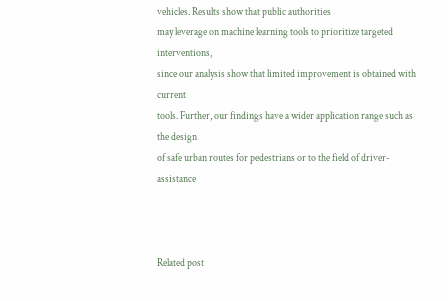vehicles. Results show that public authorities
may leverage on machine learning tools to prioritize targeted interventions,
since our analysis show that limited improvement is obtained with current
tools. Further, our findings have a wider application range such as the design
of safe urban routes for pedestrians or to the field of driver-assistance



Related post